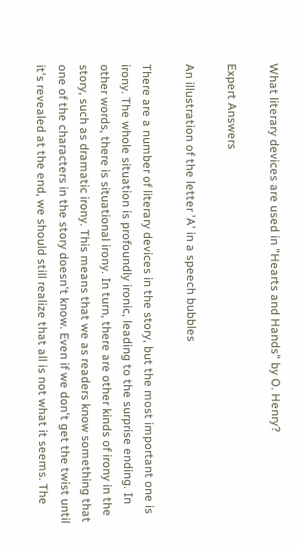What literary devices are used in "Hearts and Hands" by O. Henry?

Expert Answers

An illustration of the letter 'A' in a speech bubbles

There are a number of literary devices in the story, but the most important one is irony. The whole situation is profoundly ironic, leading to the surprise ending. In other words, there is situational irony. In turn, there are other kinds of irony in the story, such as dramatic irony. This means that we as readers know something that one of the characters in the story doesn't know. Even if we don't get the twist until it's revealed at the end, we should still realize that all is not what it seems. The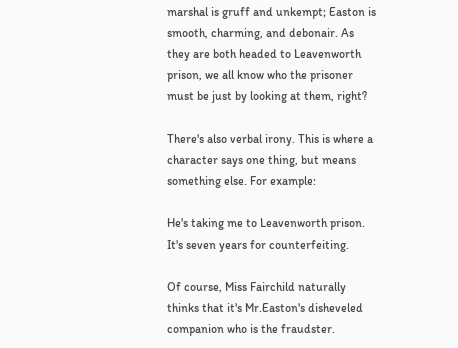marshal is gruff and unkempt; Easton is smooth, charming, and debonair. As they are both headed to Leavenworth prison, we all know who the prisoner must be just by looking at them, right?

There's also verbal irony. This is where a character says one thing, but means something else. For example:

He's taking me to Leavenworth prison. It's seven years for counterfeiting.

Of course, Miss Fairchild naturally thinks that it's Mr.Easton's disheveled companion who is the fraudster.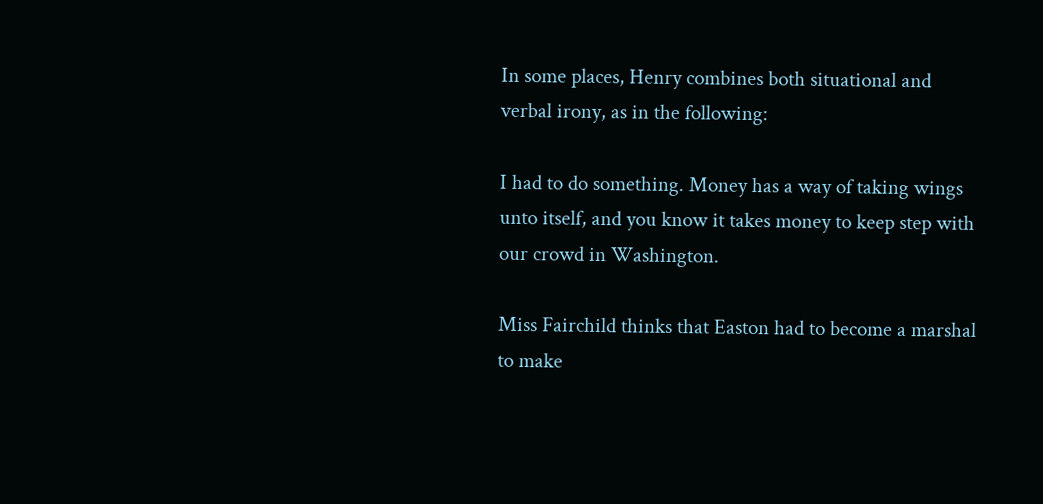In some places, Henry combines both situational and verbal irony, as in the following:

I had to do something. Money has a way of taking wings unto itself, and you know it takes money to keep step with our crowd in Washington.

Miss Fairchild thinks that Easton had to become a marshal to make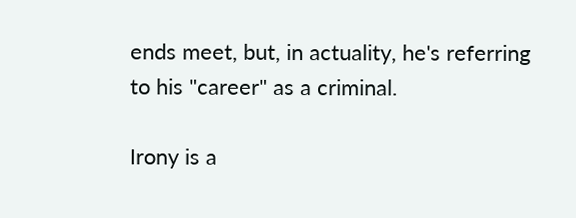ends meet, but, in actuality, he's referring to his "career" as a criminal.

Irony is a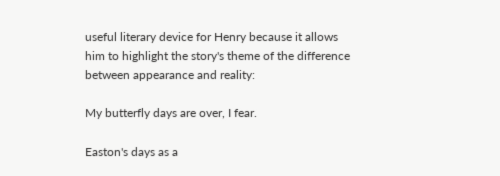useful literary device for Henry because it allows him to highlight the story's theme of the difference between appearance and reality:

My butterfly days are over, I fear.

Easton's days as a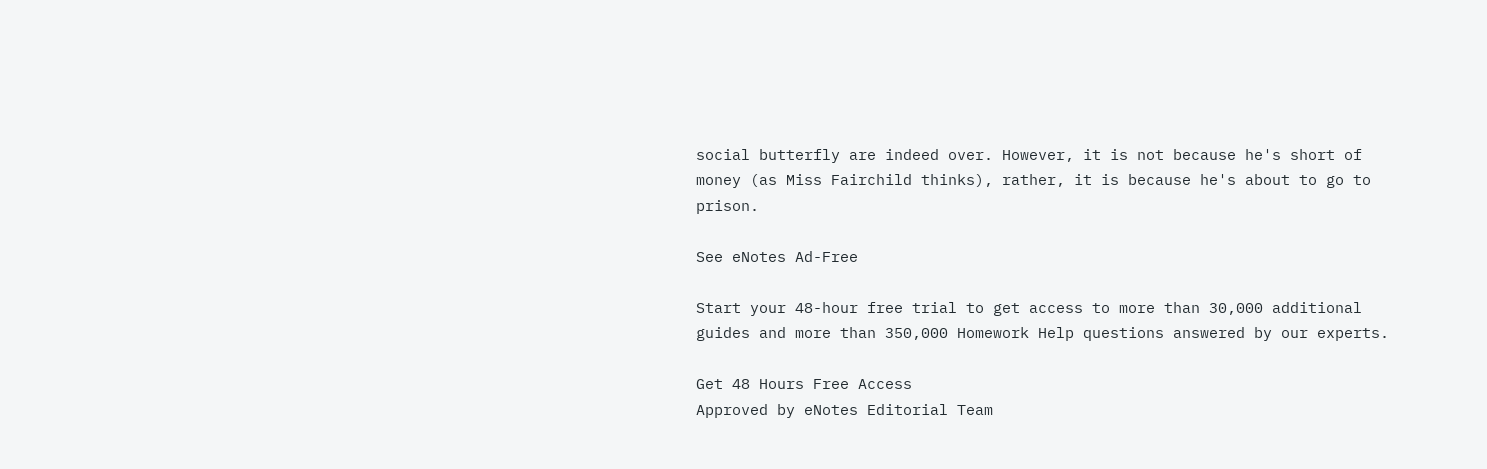social butterfly are indeed over. However, it is not because he's short of money (as Miss Fairchild thinks), rather, it is because he's about to go to prison.

See eNotes Ad-Free

Start your 48-hour free trial to get access to more than 30,000 additional guides and more than 350,000 Homework Help questions answered by our experts.

Get 48 Hours Free Access
Approved by eNotes Editorial Team